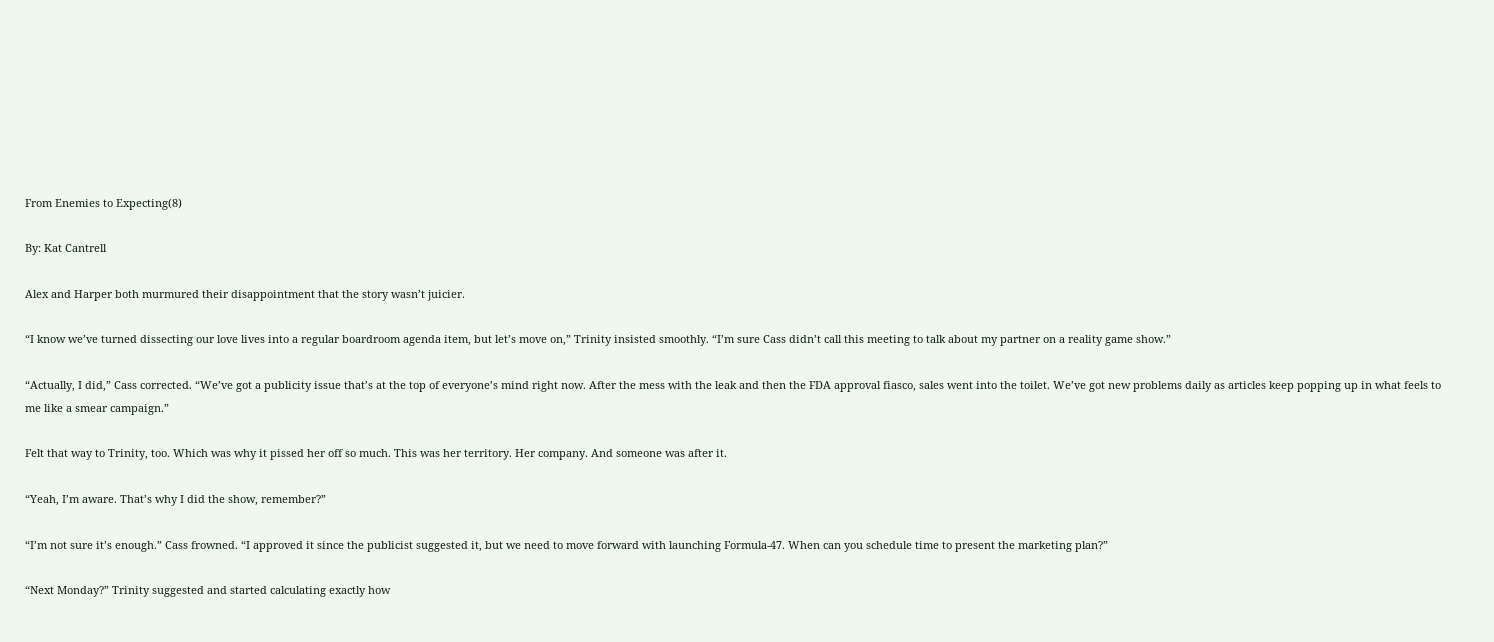From Enemies to Expecting(8)

By: Kat Cantrell

Alex and Harper both murmured their disappointment that the story wasn’t juicier.

“I know we’ve turned dissecting our love lives into a regular boardroom agenda item, but let’s move on,” Trinity insisted smoothly. “I’m sure Cass didn’t call this meeting to talk about my partner on a reality game show.”

“Actually, I did,” Cass corrected. “We’ve got a publicity issue that’s at the top of everyone’s mind right now. After the mess with the leak and then the FDA approval fiasco, sales went into the toilet. We’ve got new problems daily as articles keep popping up in what feels to me like a smear campaign.”

Felt that way to Trinity, too. Which was why it pissed her off so much. This was her territory. Her company. And someone was after it.

“Yeah, I’m aware. That’s why I did the show, remember?”

“I’m not sure it’s enough.” Cass frowned. “I approved it since the publicist suggested it, but we need to move forward with launching Formula-47. When can you schedule time to present the marketing plan?”

“Next Monday?” Trinity suggested and started calculating exactly how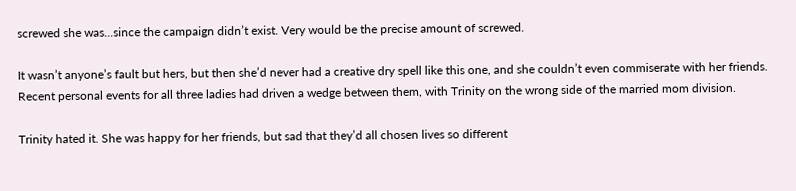screwed she was...since the campaign didn’t exist. Very would be the precise amount of screwed.

It wasn’t anyone’s fault but hers, but then she’d never had a creative dry spell like this one, and she couldn’t even commiserate with her friends. Recent personal events for all three ladies had driven a wedge between them, with Trinity on the wrong side of the married mom division.

Trinity hated it. She was happy for her friends, but sad that they’d all chosen lives so different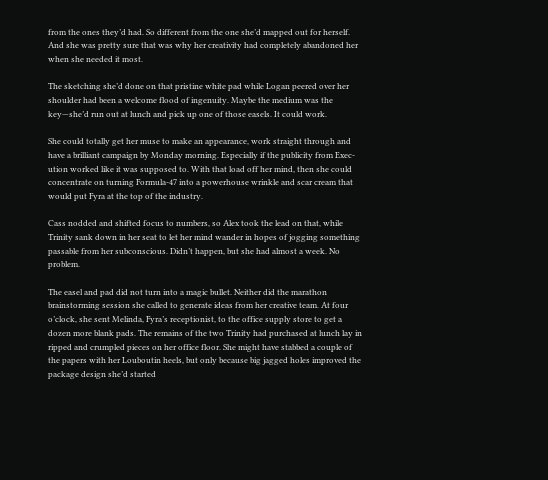from the ones they’d had. So different from the one she’d mapped out for herself. And she was pretty sure that was why her creativity had completely abandoned her when she needed it most.

The sketching she’d done on that pristine white pad while Logan peered over her shoulder had been a welcome flood of ingenuity. Maybe the medium was the key—she’d run out at lunch and pick up one of those easels. It could work.

She could totally get her muse to make an appearance, work straight through and have a brilliant campaign by Monday morning. Especially if the publicity from Exec-ution worked like it was supposed to. With that load off her mind, then she could concentrate on turning Formula-47 into a powerhouse wrinkle and scar cream that would put Fyra at the top of the industry.

Cass nodded and shifted focus to numbers, so Alex took the lead on that, while Trinity sank down in her seat to let her mind wander in hopes of jogging something passable from her subconscious. Didn’t happen, but she had almost a week. No problem.

The easel and pad did not turn into a magic bullet. Neither did the marathon brainstorming session she called to generate ideas from her creative team. At four o’clock, she sent Melinda, Fyra’s receptionist, to the office supply store to get a dozen more blank pads. The remains of the two Trinity had purchased at lunch lay in ripped and crumpled pieces on her office floor. She might have stabbed a couple of the papers with her Louboutin heels, but only because big jagged holes improved the package design she’d started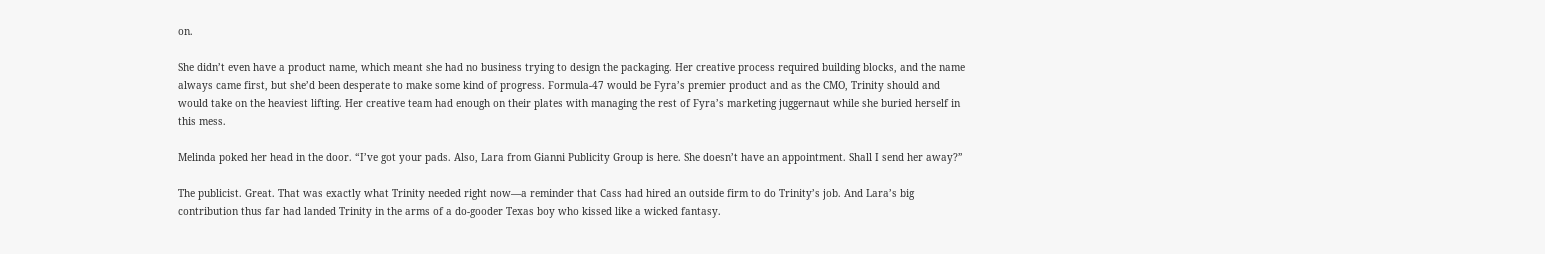on.

She didn’t even have a product name, which meant she had no business trying to design the packaging. Her creative process required building blocks, and the name always came first, but she’d been desperate to make some kind of progress. Formula-47 would be Fyra’s premier product and as the CMO, Trinity should and would take on the heaviest lifting. Her creative team had enough on their plates with managing the rest of Fyra’s marketing juggernaut while she buried herself in this mess.

Melinda poked her head in the door. “I’ve got your pads. Also, Lara from Gianni Publicity Group is here. She doesn’t have an appointment. Shall I send her away?”

The publicist. Great. That was exactly what Trinity needed right now—a reminder that Cass had hired an outside firm to do Trinity’s job. And Lara’s big contribution thus far had landed Trinity in the arms of a do-gooder Texas boy who kissed like a wicked fantasy.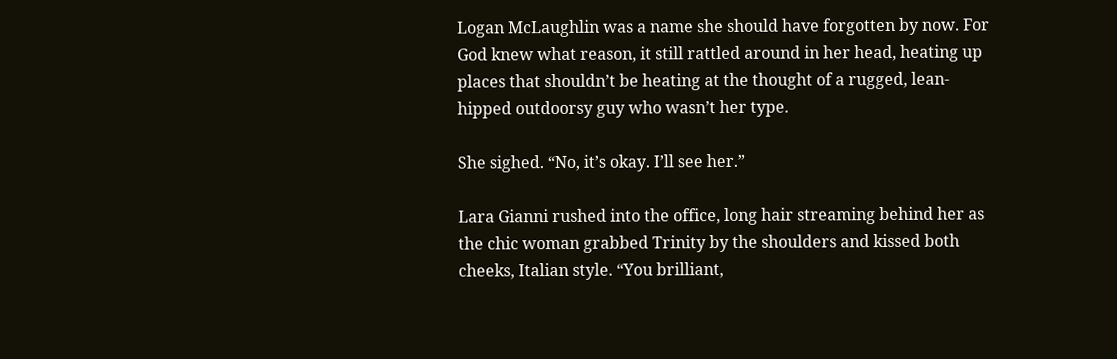Logan McLaughlin was a name she should have forgotten by now. For God knew what reason, it still rattled around in her head, heating up places that shouldn’t be heating at the thought of a rugged, lean-hipped outdoorsy guy who wasn’t her type.

She sighed. “No, it’s okay. I’ll see her.”

Lara Gianni rushed into the office, long hair streaming behind her as the chic woman grabbed Trinity by the shoulders and kissed both cheeks, Italian style. “You brilliant,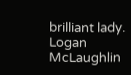brilliant lady. Logan McLaughlin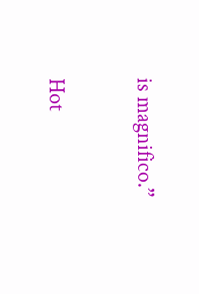is magnifico.”

Hot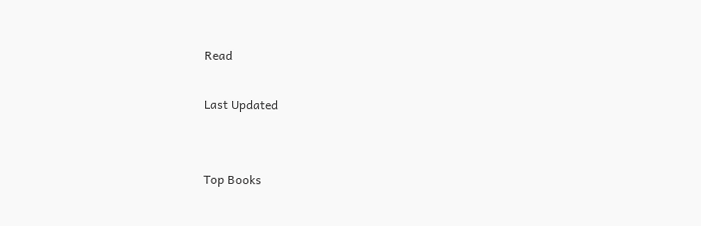Read

Last Updated


Top Books